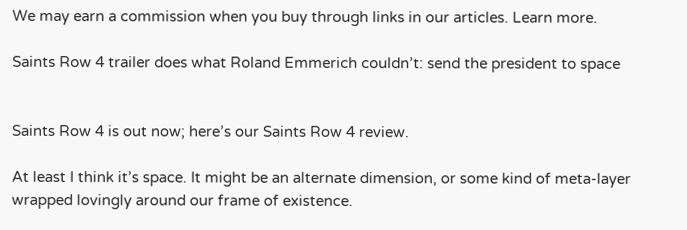We may earn a commission when you buy through links in our articles. Learn more.

Saints Row 4 trailer does what Roland Emmerich couldn’t: send the president to space


Saints Row 4 is out now; here’s our Saints Row 4 review.

At least I think it’s space. It might be an alternate dimension, or some kind of meta-layer wrapped lovingly around our frame of existence.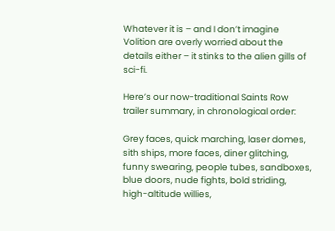Whatever it is – and I don’t imagine Volition are overly worried about the details either – it stinks to the alien gills of sci-fi.

Here’s our now-traditional Saints Row trailer summary, in chronological order:

Grey faces, quick marching, laser domes, sith ships, more faces, diner glitching, funny swearing, people tubes, sandboxes, blue doors, nude fights, bold striding, high-altitude willies,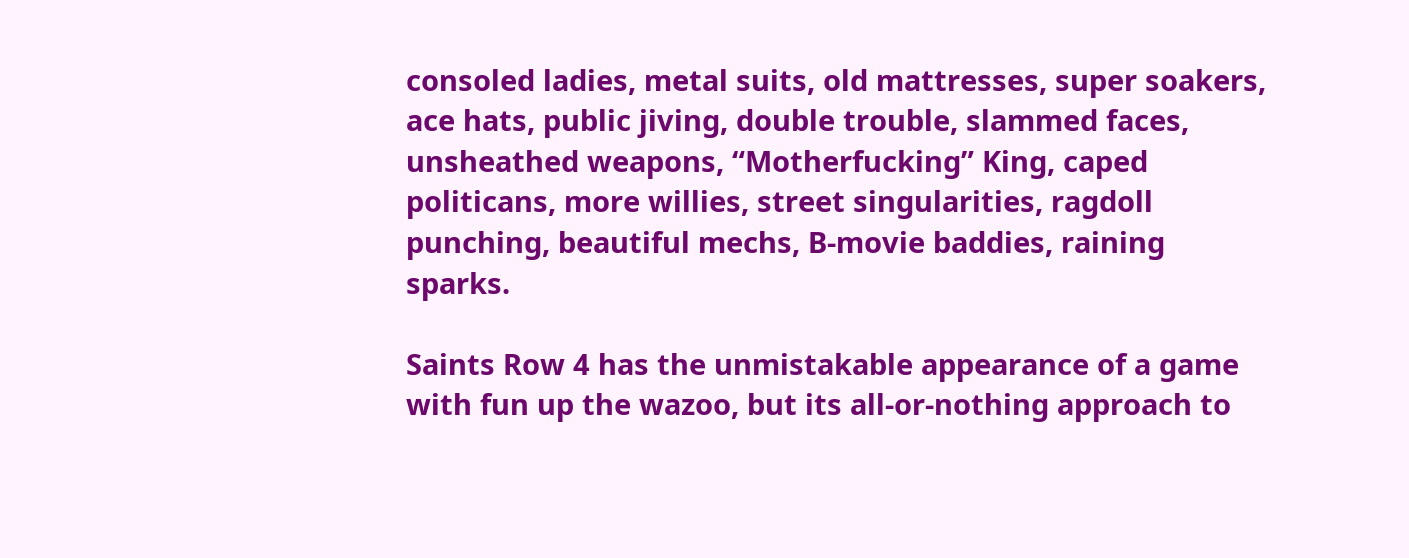consoled ladies, metal suits, old mattresses, super soakers, ace hats, public jiving, double trouble, slammed faces, unsheathed weapons, “Motherfucking” King, caped politicans, more willies, street singularities, ragdoll punching, beautiful mechs, B-movie baddies, raining sparks.

Saints Row 4 has the unmistakable appearance of a game with fun up the wazoo, but its all-or-nothing approach to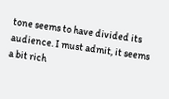tone seems to have divided its audience. I must admit, it seems a bit rich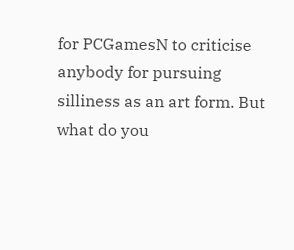for PCGamesN to criticise anybody for pursuing silliness as an art form. But what do you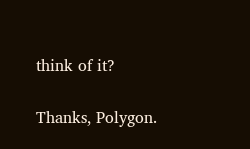think of it?

Thanks, Polygon.